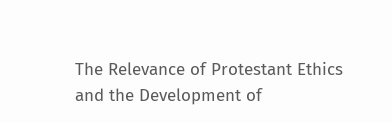The Relevance of Protestant Ethics and the Development of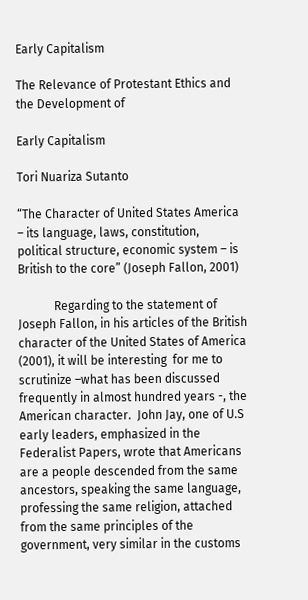Early Capitalism

The Relevance of Protestant Ethics and the Development of

Early Capitalism

Tori Nuariza Sutanto

“The Character of United States America – its language, laws, constitution, political structure, economic system – is British to the core” (Joseph Fallon, 2001)

            Regarding to the statement of Joseph Fallon, in his articles of the British character of the United States of America (2001), it will be interesting  for me to scrutinize –what has been discussed frequently in almost hundred years -, the American character.  John Jay, one of U.S early leaders, emphasized in the Federalist Papers, wrote that Americans are a people descended from the same ancestors, speaking the same language, professing the same religion, attached from the same principles of the government, very similar in the customs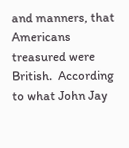and manners, that Americans treasured were British.  According to what John Jay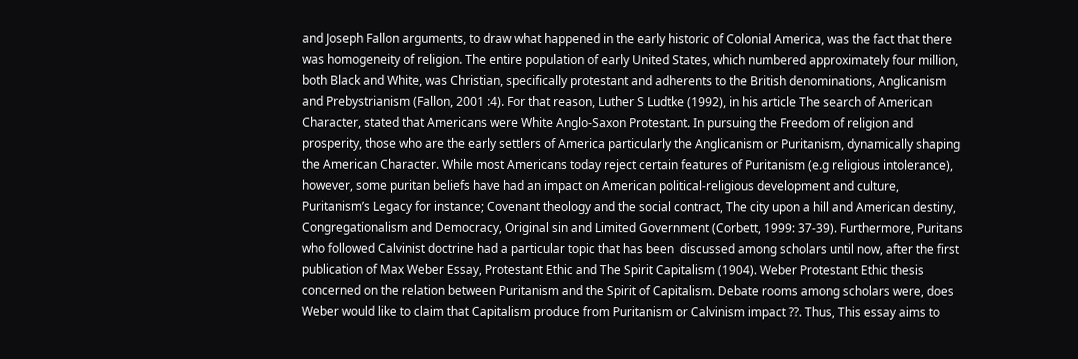and Joseph Fallon arguments, to draw what happened in the early historic of Colonial America, was the fact that there was homogeneity of religion. The entire population of early United States, which numbered approximately four million, both Black and White, was Christian, specifically protestant and adherents to the British denominations, Anglicanism and Prebystrianism (Fallon, 2001 :4). For that reason, Luther S Ludtke (1992), in his article The search of American Character, stated that Americans were White Anglo-Saxon Protestant. In pursuing the Freedom of religion and prosperity, those who are the early settlers of America particularly the Anglicanism or Puritanism, dynamically shaping the American Character. While most Americans today reject certain features of Puritanism (e.g religious intolerance), however, some puritan beliefs have had an impact on American political-religious development and culture, Puritanism’s Legacy for instance; Covenant theology and the social contract, The city upon a hill and American destiny, Congregationalism and Democracy, Original sin and Limited Government (Corbett, 1999: 37-39). Furthermore, Puritans who followed Calvinist doctrine had a particular topic that has been  discussed among scholars until now, after the first publication of Max Weber Essay, Protestant Ethic and The Spirit Capitalism (1904). Weber Protestant Ethic thesis concerned on the relation between Puritanism and the Spirit of Capitalism. Debate rooms among scholars were, does Weber would like to claim that Capitalism produce from Puritanism or Calvinism impact ??. Thus, This essay aims to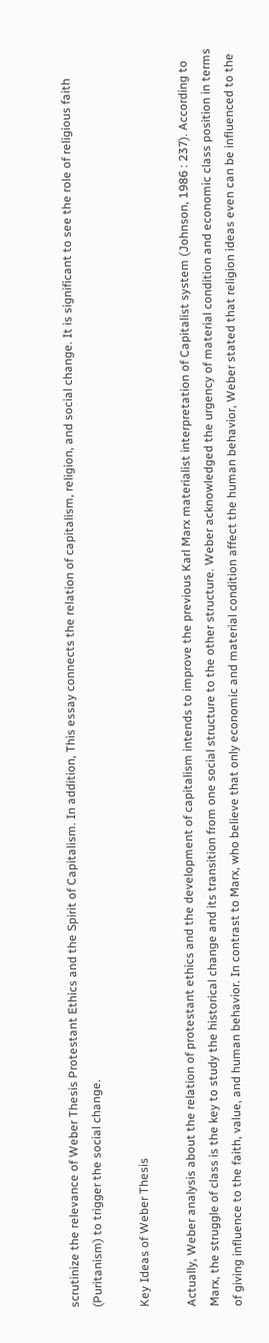scrutinize the relevance of Weber Thesis Protestant Ethics and the Spirit of Capitalism. In addition, This essay connects the relation of capitalism, religion, and social change. It is significant to see the role of religious faith (Puritanism) to trigger the social change.

Key Ideas of Weber Thesis

Actually, Weber analysis about the relation of protestant ethics and the development of capitalism intends to improve the previous Karl Marx materialist interpretation of Capitalist system (Johnson, 1986 : 237). According to Marx, the struggle of class is the key to study the historical change and its transition from one social structure to the other structure. Weber acknowledged the urgency of material condition and economic class position in terms of giving influence to the faith, value, and human behavior. In contrast to Marx, who believe that only economic and material condition affect the human behavior, Weber stated that religion ideas even can be influenced to the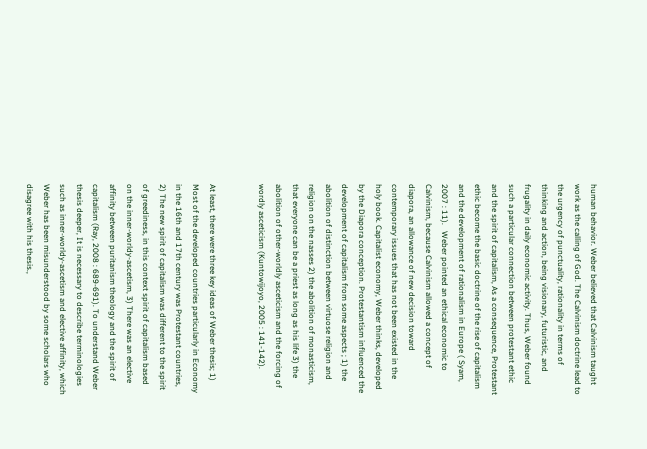human behavior. Weber believed that Calvinism taught work as the calling of God. The Calvinism doctrine lead to the urgency of punctuality, rationality in terms of thinking and action, being visionary, futuristic, and frugality in daily economic activity. Thus, Weber found such a particular connection between protestant ethic and the spirit of capitalism, As a consequence, Protestant ethic become the basic doctrine of the rise of capitalism and the development of rationalism in Europe ( Syam, 2007 : 11).   Weber pointed an ethical economic to Calvinism, because Calvinism allowed a concept of diapora, an allowance of new decision toward contemporary issues that has not been existed in the holy book. Capitalist economy, Weber thinks, developed by the Diapora conception. Protestantism influenced the development of capitalism from some aspects ; 1) the abolition of distinction between virtuose religion and religion on the nasses 2) the abolition of monasticism, that everyone can be a priest as long as his life 3) the abolition of other-worldly asceticism and the forcing of wordly asceticism (Kuntowijoyo, 2005 : 141-142).


At least, there were three key ideas of Weber thesis; 1) Most of the developed countries particularly in Economy in the 16th and 17th century was Protestant countries, 2) The new spirit of capitalism was different to the spirit of greediness, in this context spirit of capitalism based on the inner-worldy-ascetism, 3) There was an elective affinity between puritanism theology and the spirit of capitalism (Ray, 2008 : 689-691). To understand Weber thesis deeper, It is necessary to describe terminologies such as inner-worldy-ascetism and elective affinity, which Weber has been misunderstood by some scholars who disagree with his thesis.,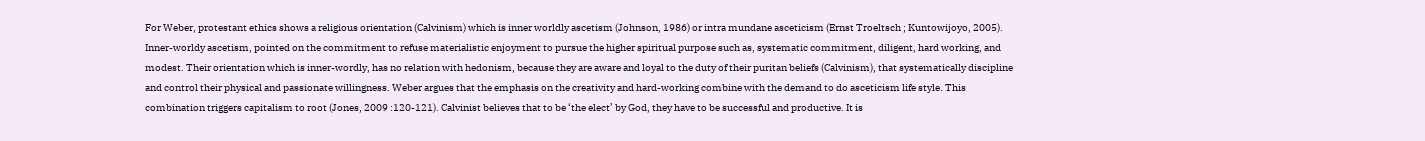For Weber, protestant ethics shows a religious orientation (Calvinism) which is inner worldly ascetism (Johnson, 1986) or intra mundane asceticism (Ernst Troeltsch ; Kuntowijoyo, 2005). Inner-worldy ascetism, pointed on the commitment to refuse materialistic enjoyment to pursue the higher spiritual purpose such as, systematic commitment, diligent, hard working, and modest. Their orientation which is inner-wordly, has no relation with hedonism, because they are aware and loyal to the duty of their puritan beliefs (Calvinism), that systematically discipline and control their physical and passionate willingness. Weber argues that the emphasis on the creativity and hard-working combine with the demand to do asceticism life style. This combination triggers capitalism to root (Jones, 2009 :120-121). Calvinist believes that to be ‘the elect’ by God, they have to be successful and productive. It is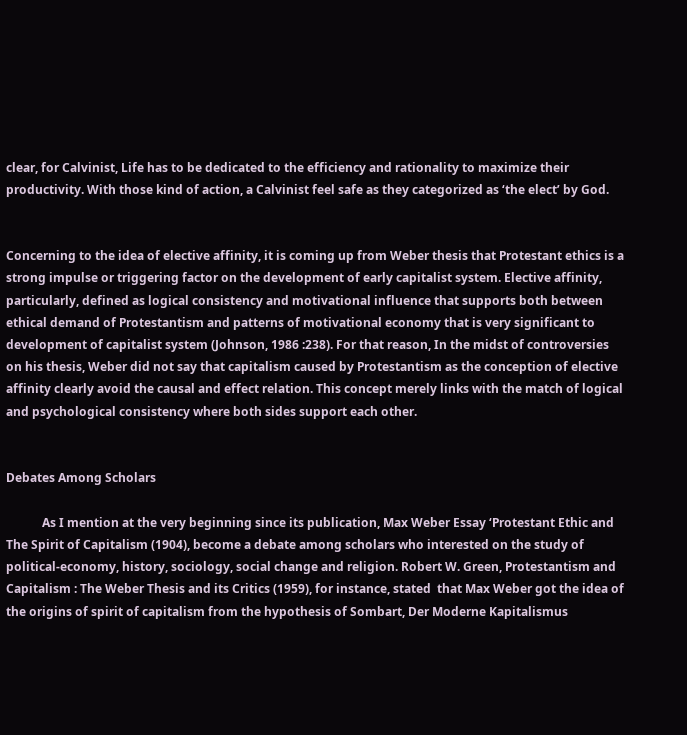clear, for Calvinist, Life has to be dedicated to the efficiency and rationality to maximize their productivity. With those kind of action, a Calvinist feel safe as they categorized as ‘the elect’ by God.


Concerning to the idea of elective affinity, it is coming up from Weber thesis that Protestant ethics is a strong impulse or triggering factor on the development of early capitalist system. Elective affinity, particularly, defined as logical consistency and motivational influence that supports both between ethical demand of Protestantism and patterns of motivational economy that is very significant to development of capitalist system (Johnson, 1986 :238). For that reason, In the midst of controversies on his thesis, Weber did not say that capitalism caused by Protestantism as the conception of elective affinity clearly avoid the causal and effect relation. This concept merely links with the match of logical and psychological consistency where both sides support each other.


Debates Among Scholars

            As I mention at the very beginning since its publication, Max Weber Essay ‘Protestant Ethic and The Spirit of Capitalism (1904), become a debate among scholars who interested on the study of political-economy, history, sociology, social change and religion. Robert W. Green, Protestantism and Capitalism : The Weber Thesis and its Critics (1959), for instance, stated  that Max Weber got the idea of the origins of spirit of capitalism from the hypothesis of Sombart, Der Moderne Kapitalismus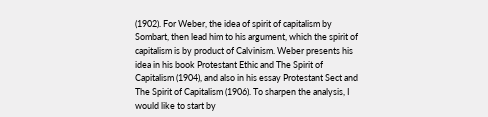(1902). For Weber, the idea of spirit of capitalism by Sombart, then lead him to his argument, which the spirit of capitalism is by product of Calvinism. Weber presents his idea in his book Protestant Ethic and The Spirit of Capitalism (1904), and also in his essay Protestant Sect and The Spirit of Capitalism (1906). To sharpen the analysis, I would like to start by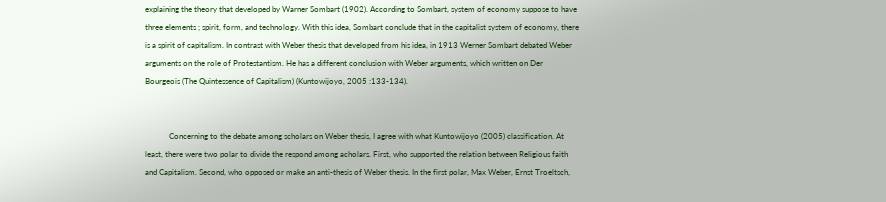explaining the theory that developed by Warner Sombart (1902). According to Sombart, system of economy suppose to have three elements ; spirit, form, and technology. With this idea, Sombart conclude that in the capitalist system of economy, there is a spirit of capitalism. In contrast with Weber thesis that developed from his idea, in 1913 Werner Sombart debated Weber arguments on the role of Protestantism. He has a different conclusion with Weber arguments, which written on Der Bourgeois (The Quintessence of Capitalism) (Kuntowijoyo, 2005 :133-134).


            Concerning to the debate among scholars on Weber thesis, I agree with what Kuntowijoyo (2005) classification. At least, there were two polar to divide the respond among acholars. First, who supported the relation between Religious faith and Capitalism. Second, who opposed or make an anti-thesis of Weber thesis. In the first polar, Max Weber, Ernst Troeltsch,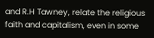and R.H Tawney, relate the religious faith and capitalism, even in some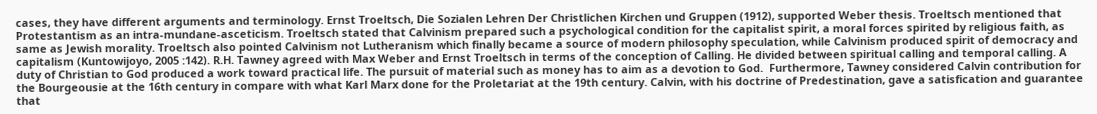cases, they have different arguments and terminology. Ernst Troeltsch, Die Sozialen Lehren Der Christlichen Kirchen und Gruppen (1912), supported Weber thesis. Troeltsch mentioned that Protestantism as an intra-mundane-asceticism. Troeltsch stated that Calvinism prepared such a psychological condition for the capitalist spirit, a moral forces spirited by religious faith, as same as Jewish morality. Troeltsch also pointed Calvinism not Lutheranism which finally became a source of modern philosophy speculation, while Calvinism produced spirit of democracy and capitalism (Kuntowijoyo, 2005 :142). R.H. Tawney agreed with Max Weber and Ernst Troeltsch in terms of the conception of Calling. He divided between spiritual calling and temporal calling. A duty of Christian to God produced a work toward practical life. The pursuit of material such as money has to aim as a devotion to God.  Furthermore, Tawney considered Calvin contribution for the Bourgeousie at the 16th century in compare with what Karl Marx done for the Proletariat at the 19th century. Calvin, with his doctrine of Predestination, gave a satisfication and guarantee that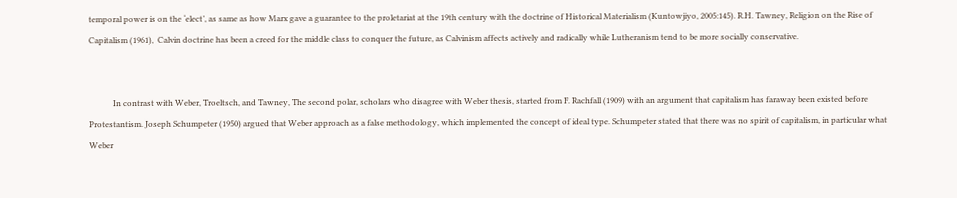temporal power is on the ‘elect’, as same as how Marx gave a guarantee to the proletariat at the 19th century with the doctrine of Historical Materialism (Kuntowjiyo, 2005:145). R.H. Tawney, Religion on the Rise of Capitalism (1961),  Calvin doctrine has been a creed for the middle class to conquer the future, as Calvinism affects actively and radically while Lutheranism tend to be more socially conservative.


            In contrast with Weber, Troeltsch, and Tawney, The second polar, scholars who disagree with Weber thesis, started from F. Rachfall (1909) with an argument that capitalism has faraway been existed before Protestantism. Joseph Schumpeter (1950) argued that Weber approach as a false methodology, which implemented the concept of ideal type. Schumpeter stated that there was no spirit of capitalism, in particular what Weber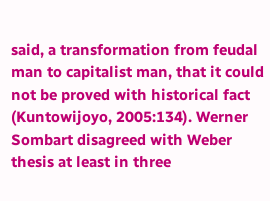said, a transformation from feudal man to capitalist man, that it could not be proved with historical fact (Kuntowijoyo, 2005:134). Werner Sombart disagreed with Weber thesis at least in three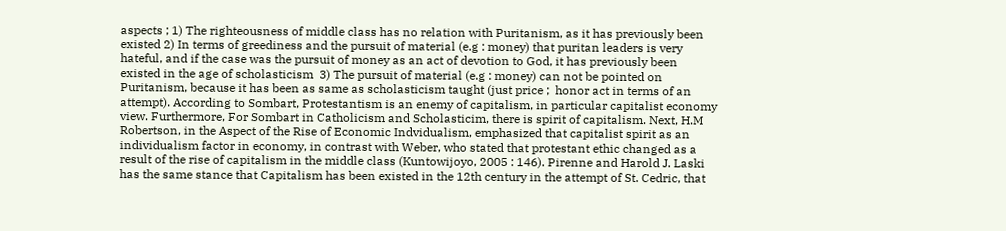aspects ; 1) The righteousness of middle class has no relation with Puritanism, as it has previously been existed 2) In terms of greediness and the pursuit of material (e.g : money) that puritan leaders is very hateful, and if the case was the pursuit of money as an act of devotion to God, it has previously been existed in the age of scholasticism  3) The pursuit of material (e.g : money) can not be pointed on Puritanism, because it has been as same as scholasticism taught (just price ;  honor act in terms of an attempt). According to Sombart, Protestantism is an enemy of capitalism, in particular capitalist economy view. Furthermore, For Sombart in Catholicism and Scholasticim, there is spirit of capitalism. Next, H.M Robertson, in the Aspect of the Rise of Economic Indvidualism, emphasized that capitalist spirit as an individualism factor in economy, in contrast with Weber, who stated that protestant ethic changed as a result of the rise of capitalism in the middle class (Kuntowijoyo, 2005 : 146). Pirenne and Harold J. Laski has the same stance that Capitalism has been existed in the 12th century in the attempt of St. Cedric, that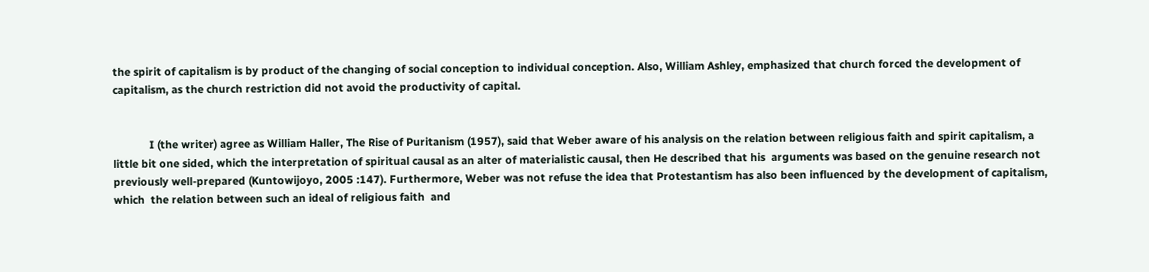the spirit of capitalism is by product of the changing of social conception to individual conception. Also, William Ashley, emphasized that church forced the development of capitalism, as the church restriction did not avoid the productivity of capital.


            I (the writer) agree as William Haller, The Rise of Puritanism (1957), said that Weber aware of his analysis on the relation between religious faith and spirit capitalism, a little bit one sided, which the interpretation of spiritual causal as an alter of materialistic causal, then He described that his  arguments was based on the genuine research not previously well-prepared (Kuntowijoyo, 2005 :147). Furthermore, Weber was not refuse the idea that Protestantism has also been influenced by the development of capitalism, which  the relation between such an ideal of religious faith  and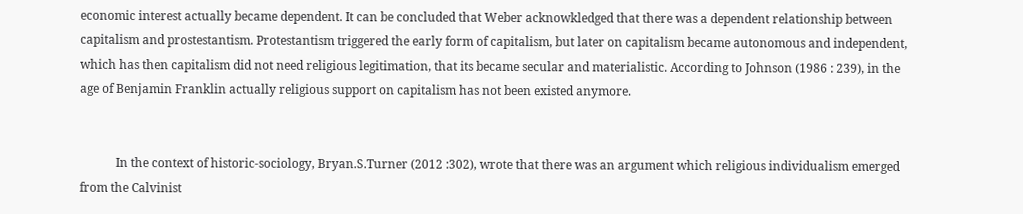economic interest actually became dependent. It can be concluded that Weber acknowkledged that there was a dependent relationship between capitalism and prostestantism. Protestantism triggered the early form of capitalism, but later on capitalism became autonomous and independent, which has then capitalism did not need religious legitimation, that its became secular and materialistic. According to Johnson (1986 : 239), in the age of Benjamin Franklin actually religious support on capitalism has not been existed anymore.


            In the context of historic-sociology, Bryan.S.Turner (2012 :302), wrote that there was an argument which religious individualism emerged from the Calvinist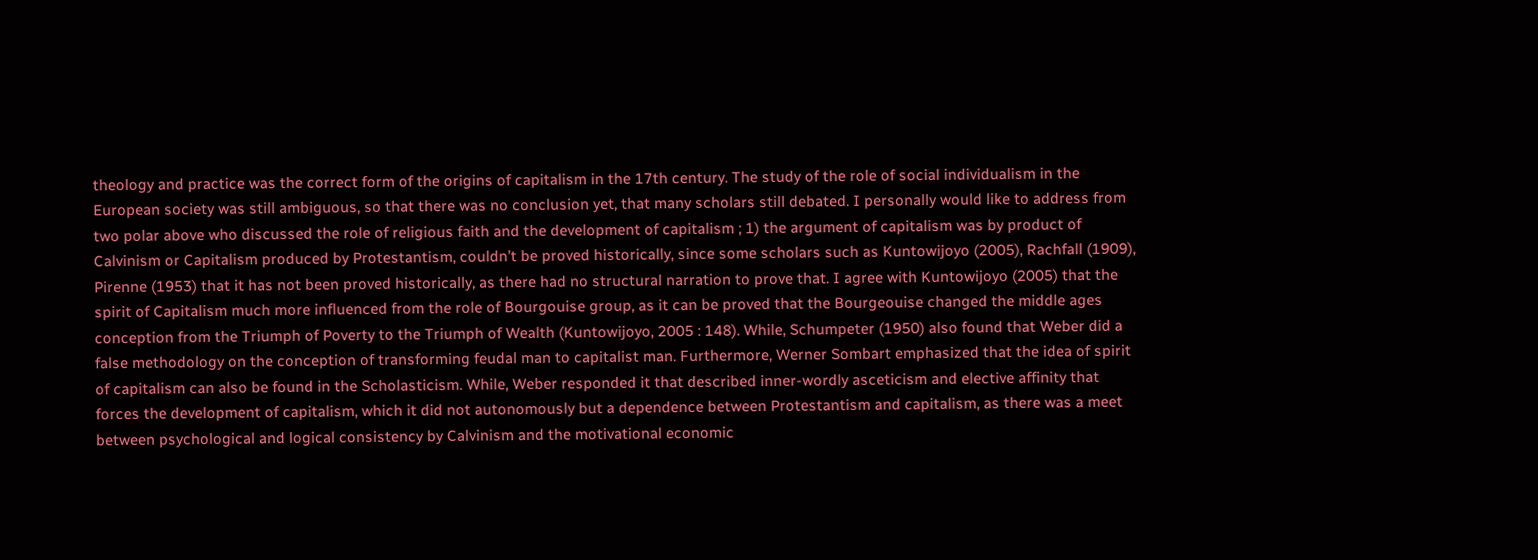theology and practice was the correct form of the origins of capitalism in the 17th century. The study of the role of social individualism in the European society was still ambiguous, so that there was no conclusion yet, that many scholars still debated. I personally would like to address from two polar above who discussed the role of religious faith and the development of capitalism ; 1) the argument of capitalism was by product of Calvinism or Capitalism produced by Protestantism, couldn’t be proved historically, since some scholars such as Kuntowijoyo (2005), Rachfall (1909), Pirenne (1953) that it has not been proved historically, as there had no structural narration to prove that. I agree with Kuntowijoyo (2005) that the spirit of Capitalism much more influenced from the role of Bourgouise group, as it can be proved that the Bourgeouise changed the middle ages conception from the Triumph of Poverty to the Triumph of Wealth (Kuntowijoyo, 2005 : 148). While, Schumpeter (1950) also found that Weber did a false methodology on the conception of transforming feudal man to capitalist man. Furthermore, Werner Sombart emphasized that the idea of spirit of capitalism can also be found in the Scholasticism. While, Weber responded it that described inner-wordly asceticism and elective affinity that forces the development of capitalism, which it did not autonomously but a dependence between Protestantism and capitalism, as there was a meet between psychological and logical consistency by Calvinism and the motivational economic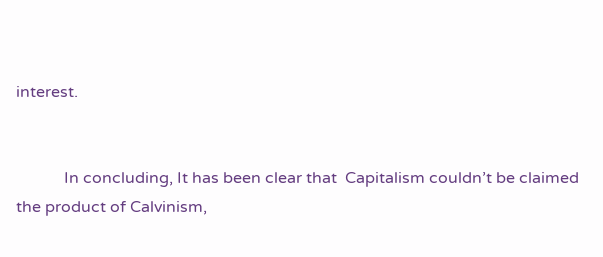interest.


            In concluding, It has been clear that  Capitalism couldn’t be claimed the product of Calvinism,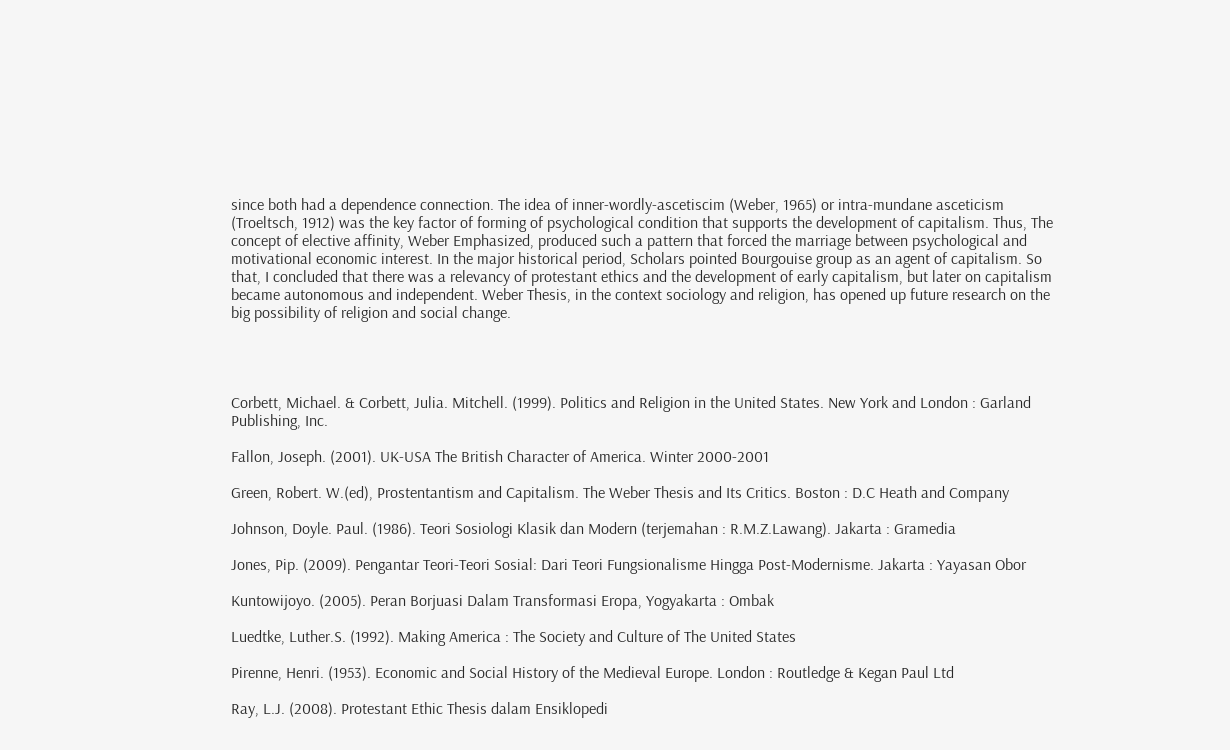since both had a dependence connection. The idea of inner-wordly-ascetiscim (Weber, 1965) or intra-mundane asceticism (Troeltsch, 1912) was the key factor of forming of psychological condition that supports the development of capitalism. Thus, The concept of elective affinity, Weber Emphasized, produced such a pattern that forced the marriage between psychological and motivational economic interest. In the major historical period, Scholars pointed Bourgouise group as an agent of capitalism. So that, I concluded that there was a relevancy of protestant ethics and the development of early capitalism, but later on capitalism became autonomous and independent. Weber Thesis, in the context sociology and religion, has opened up future research on the big possibility of religion and social change.




Corbett, Michael. & Corbett, Julia. Mitchell. (1999). Politics and Religion in the United States. New York and London : Garland Publishing, Inc.

Fallon, Joseph. (2001). UK-USA The British Character of America. Winter 2000-2001

Green, Robert. W.(ed), Prostentantism and Capitalism. The Weber Thesis and Its Critics. Boston : D.C Heath and Company

Johnson, Doyle. Paul. (1986). Teori Sosiologi Klasik dan Modern (terjemahan : R.M.Z.Lawang). Jakarta : Gramedia

Jones, Pip. (2009). Pengantar Teori-Teori Sosial: Dari Teori Fungsionalisme Hingga Post-Modernisme. Jakarta : Yayasan Obor

Kuntowijoyo. (2005). Peran Borjuasi Dalam Transformasi Eropa, Yogyakarta : Ombak

Luedtke, Luther.S. (1992). Making America : The Society and Culture of The United States

Pirenne, Henri. (1953). Economic and Social History of the Medieval Europe. London : Routledge & Kegan Paul Ltd

Ray, L.J. (2008). Protestant Ethic Thesis dalam Ensiklopedi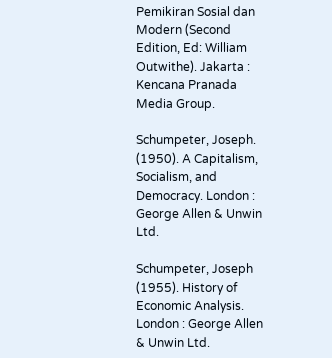Pemikiran Sosial dan Modern (Second Edition, Ed: William Outwithe). Jakarta : Kencana Pranada Media Group.

Schumpeter, Joseph. (1950). A Capitalism, Socialism, and Democracy. London : George Allen & Unwin Ltd.

Schumpeter, Joseph (1955). History of Economic Analysis. London : George Allen & Unwin Ltd.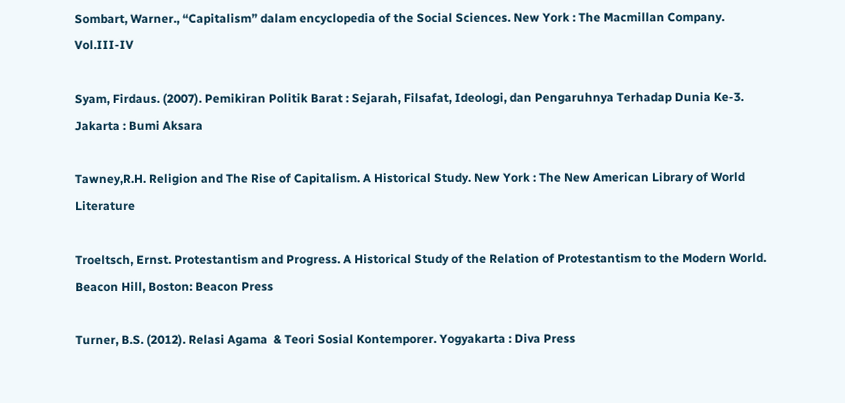Sombart, Warner., “Capitalism” dalam encyclopedia of the Social Sciences. New York : The Macmillan Company. Vol.III-IV

Syam, Firdaus. (2007). Pemikiran Politik Barat : Sejarah, Filsafat, Ideologi, dan Pengaruhnya Terhadap Dunia Ke-3. Jakarta : Bumi Aksara

Tawney,R.H. Religion and The Rise of Capitalism. A Historical Study. New York : The New American Library of World Literature

Troeltsch, Ernst. Protestantism and Progress. A Historical Study of the Relation of Protestantism to the Modern World. Beacon Hill, Boston: Beacon Press

Turner, B.S. (2012). Relasi Agama  & Teori Sosial Kontemporer. Yogyakarta : Diva Press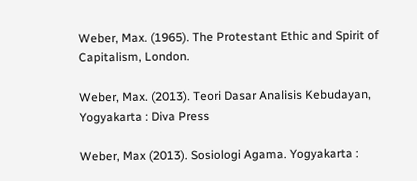Weber, Max. (1965). The Protestant Ethic and Spirit of Capitalism, London.

Weber, Max. (2013). Teori Dasar Analisis Kebudayan, Yogyakarta : Diva Press

Weber, Max (2013). Sosiologi Agama. Yogyakarta :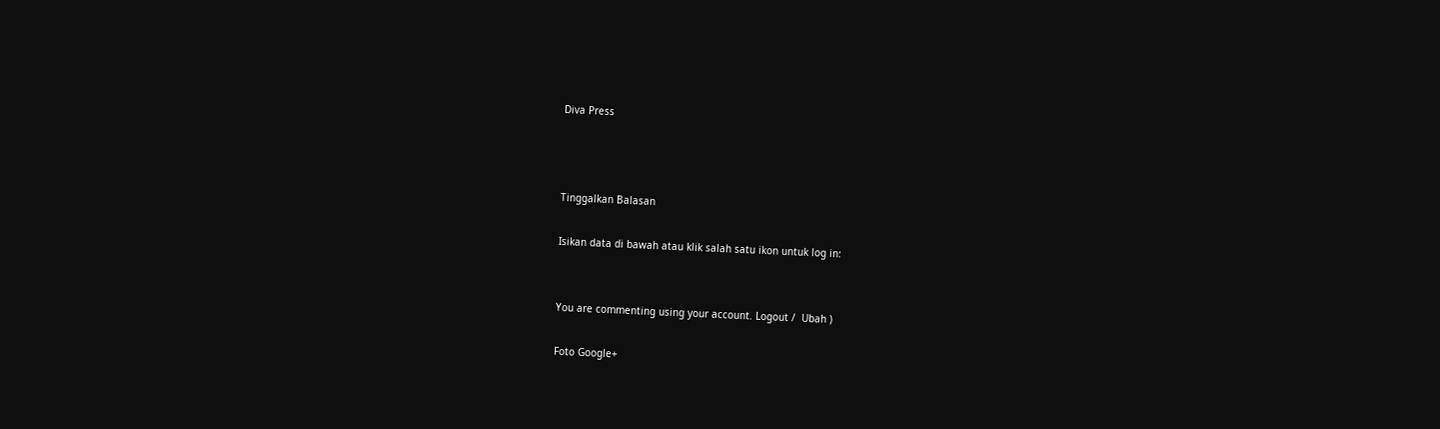Diva Press



Tinggalkan Balasan

Isikan data di bawah atau klik salah satu ikon untuk log in:


You are commenting using your account. Logout /  Ubah )

Foto Google+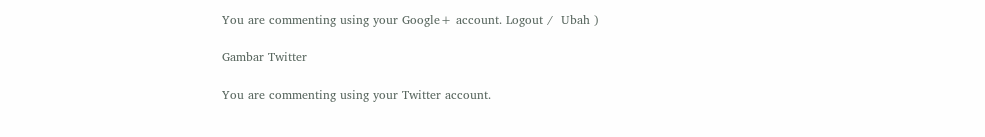You are commenting using your Google+ account. Logout /  Ubah )

Gambar Twitter

You are commenting using your Twitter account.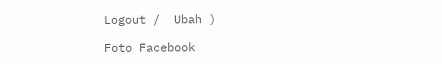Logout /  Ubah )

Foto Facebook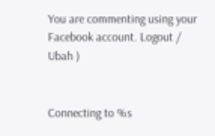You are commenting using your Facebook account. Logout /  Ubah )


Connecting to %s